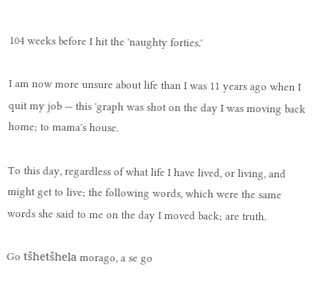104 weeks before I hit the 'naughty forties.'

I am now more unsure about life than I was 11 years ago when I quit my job — this 'graph was shot on the day I was moving back home; to mama's house.

To this day, regardless of what life I have lived, or living, and might get to live; the following words, which were the same words she said to me on the day I moved back; are truth.

Go tšhetšhela morago, a se go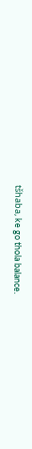tšhaba, ke go thola balance.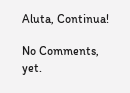Aluta, Continua!

No Comments, yet.